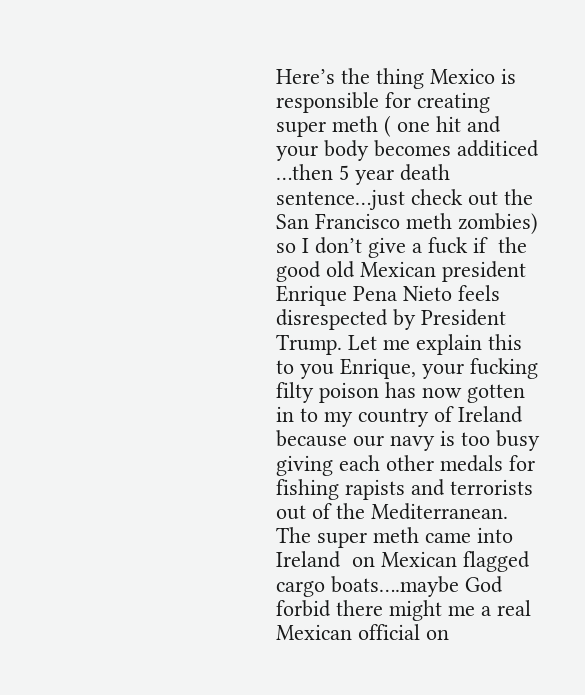Here’s the thing Mexico is responsible for creating super meth ( one hit and your body becomes additiced …then 5 year death sentence…just check out the San Francisco meth zombies) so I don’t give a fuck if  the good old Mexican president  Enrique Pena Nieto feels disrespected by President Trump. Let me explain this to you Enrique, your fucking filty poison has now gotten in to my country of Ireland because our navy is too busy giving each other medals for fishing rapists and terrorists out of the Mediterranean. The super meth came into Ireland  on Mexican flagged cargo boats….maybe God forbid there might me a real Mexican official on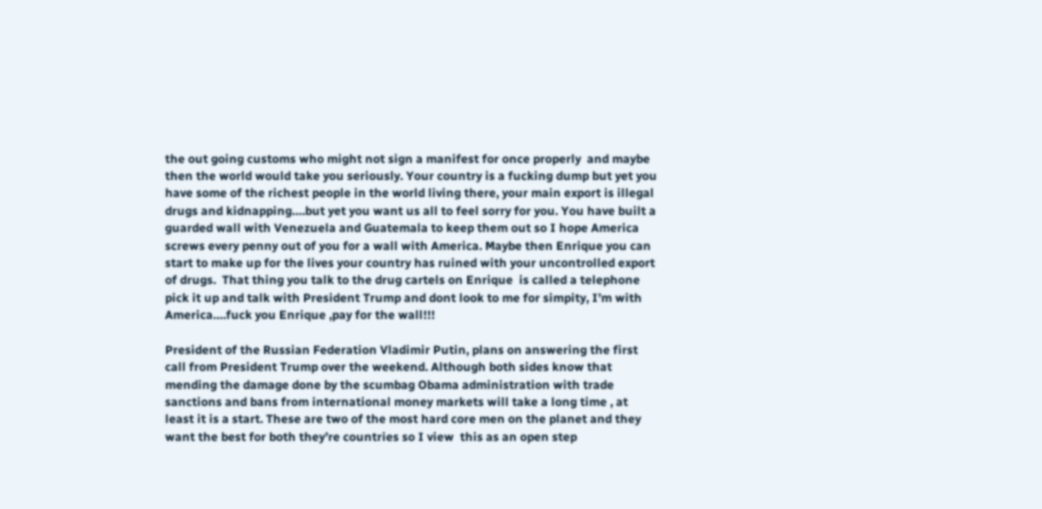the out going customs who might not sign a manifest for once properly  and maybe then the world would take you seriously. Your country is a fucking dump but yet you have some of the richest people in the world living there, your main export is illegal drugs and kidnapping….but yet you want us all to feel sorry for you. You have built a guarded wall with Venezuela and Guatemala to keep them out so I hope America screws every penny out of you for a wall with America. Maybe then Enrique you can start to make up for the lives your country has ruined with your uncontrolled export of drugs.  That thing you talk to the drug cartels on Enrique  is called a telephone pick it up and talk with President Trump and dont look to me for simpity, I’m with America….fuck you Enrique ,pay for the wall!!!

President of the Russian Federation Vladimir Putin, plans on answering the first call from President Trump over the weekend. Although both sides know that mending the damage done by the scumbag Obama administration with trade sanctions and bans from international money markets will take a long time , at least it is a start. These are two of the most hard core men on the planet and they want the best for both they’re countries so I view  this as an open step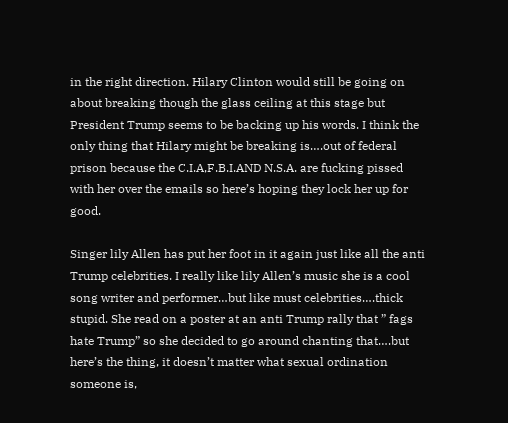in the right direction. Hilary Clinton would still be going on about breaking though the glass ceiling at this stage but President Trump seems to be backing up his words. I think the only thing that Hilary might be breaking is….out of federal prison because the C.I.A,F.B.I.AND N.S.A. are fucking pissed with her over the emails so here’s hoping they lock her up for good.

Singer lily Allen has put her foot in it again just like all the anti Trump celebrities. I really like lily Allen’s music she is a cool song writer and performer…but like must celebrities….thick stupid. She read on a poster at an anti Trump rally that ” fags hate Trump” so she decided to go around chanting that….but here’s the thing, it doesn’t matter what sexual ordination someone is,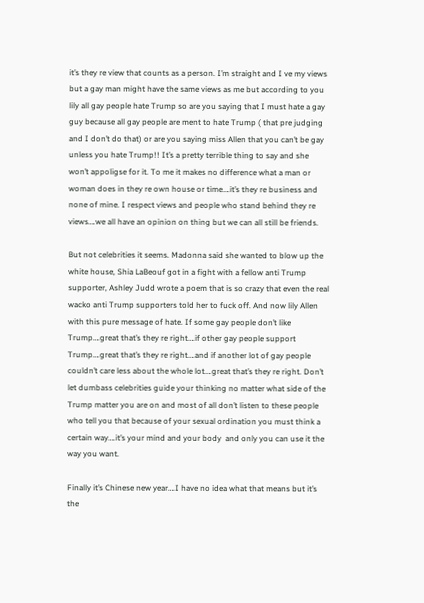it’s they re view that counts as a person. I’m straight and I ve my views but a gay man might have the same views as me but according to you lily all gay people hate Trump so are you saying that I must hate a gay guy because all gay people are ment to hate Trump ( that pre judging and I don’t do that) or are you saying miss Allen that you can’t be gay  unless you hate Trump!! It’s a pretty terrible thing to say and she won’t appoligse for it. To me it makes no difference what a man or woman does in they re own house or time….it’s they re business and none of mine. I respect views and people who stand behind they re views….we all have an opinion on thing but we can all still be friends.

But not celebrities it seems. Madonna said she wanted to blow up the white house, Shia LaBeouf got in a fight with a fellow anti Trump supporter, Ashley Judd wrote a poem that is so crazy that even the real wacko anti Trump supporters told her to fuck off. And now lily Allen with this pure message of hate. If some gay people don’t like Trump….great that’s they re right….if other gay people support Trump….great that’s they re right….and if another lot of gay people couldn’t care less about the whole lot….great that’s they re right. Don’t let dumbass celebrities guide your thinking no matter what side of the Trump matter you are on and most of all don’t listen to these people who tell you that because of your sexual ordination you must think a certain way….it’s your mind and your body  and only you can use it the way you want.

Finally it’s Chinese new year….I have no idea what that means but it’s the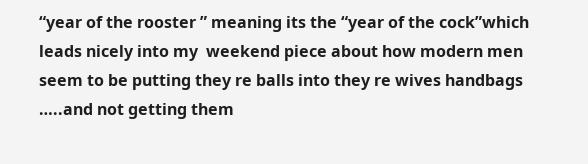“year of the rooster ” meaning its the “year of the cock”which leads nicely into my  weekend piece about how modern men seem to be putting they re balls into they re wives handbags …..and not getting them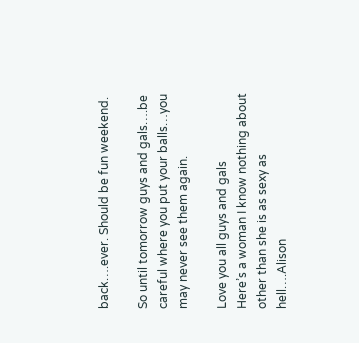back….ever. Should be fun weekend.

So until tomorrow guys and gals….be careful where you put your balls…you may never see them again.

Love you all guys and gals
Here’s a woman I know nothing about other than she is as sexy as hell….Alison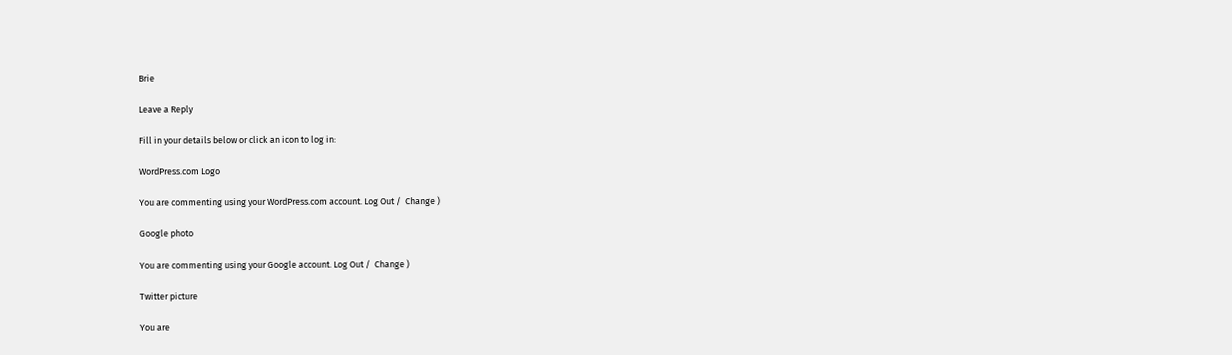Brie

Leave a Reply

Fill in your details below or click an icon to log in:

WordPress.com Logo

You are commenting using your WordPress.com account. Log Out /  Change )

Google photo

You are commenting using your Google account. Log Out /  Change )

Twitter picture

You are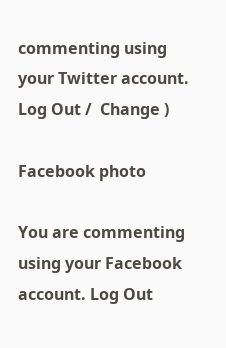commenting using your Twitter account. Log Out /  Change )

Facebook photo

You are commenting using your Facebook account. Log Out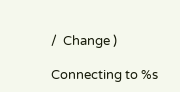/  Change )

Connecting to %s